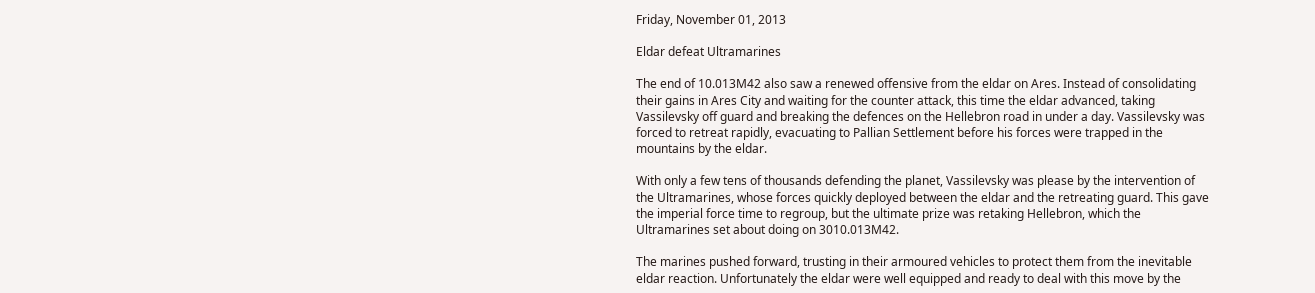Friday, November 01, 2013

Eldar defeat Ultramarines

The end of 10.013M42 also saw a renewed offensive from the eldar on Ares. Instead of consolidating their gains in Ares City and waiting for the counter attack, this time the eldar advanced, taking Vassilevsky off guard and breaking the defences on the Hellebron road in under a day. Vassilevsky was forced to retreat rapidly, evacuating to Pallian Settlement before his forces were trapped in the mountains by the eldar.

With only a few tens of thousands defending the planet, Vassilevsky was please by the intervention of the Ultramarines, whose forces quickly deployed between the eldar and the retreating guard. This gave the imperial force time to regroup, but the ultimate prize was retaking Hellebron, which the Ultramarines set about doing on 3010.013M42.

The marines pushed forward, trusting in their armoured vehicles to protect them from the inevitable eldar reaction. Unfortunately the eldar were well equipped and ready to deal with this move by the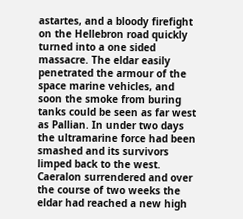astartes, and a bloody firefight on the Hellebron road quickly turned into a one sided massacre. The eldar easily penetrated the armour of the space marine vehicles, and soon the smoke from buring tanks could be seen as far west as Pallian. In under two days the ultramarine force had been smashed and its survivors limped back to the west. Caeralon surrendered and over the course of two weeks the eldar had reached a new high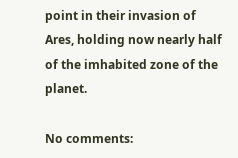point in their invasion of Ares, holding now nearly half of the imhabited zone of the planet.

No comments: